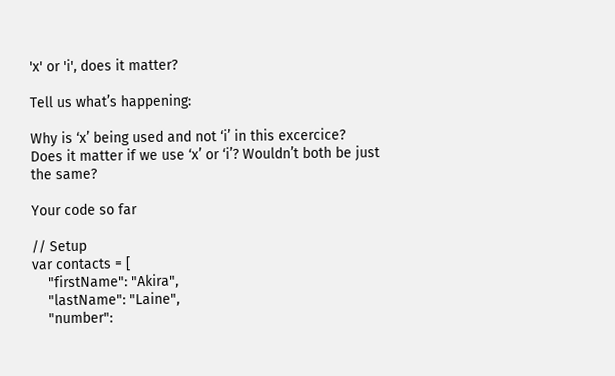'x' or 'i', does it matter?

Tell us what’s happening:

Why is ‘x’ being used and not ‘i’ in this excercice?
Does it matter if we use ‘x’ or ‘i’? Wouldn’t both be just the same?

Your code so far

// Setup
var contacts = [
    "firstName": "Akira",
    "lastName": "Laine",
    "number":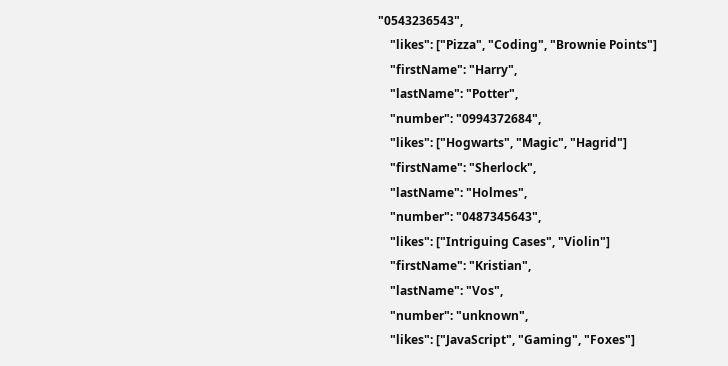"0543236543",
    "likes": ["Pizza", "Coding", "Brownie Points"]
    "firstName": "Harry",
    "lastName": "Potter",
    "number": "0994372684",
    "likes": ["Hogwarts", "Magic", "Hagrid"]
    "firstName": "Sherlock",
    "lastName": "Holmes",
    "number": "0487345643",
    "likes": ["Intriguing Cases", "Violin"]
    "firstName": "Kristian",
    "lastName": "Vos",
    "number": "unknown",
    "likes": ["JavaScript", "Gaming", "Foxes"]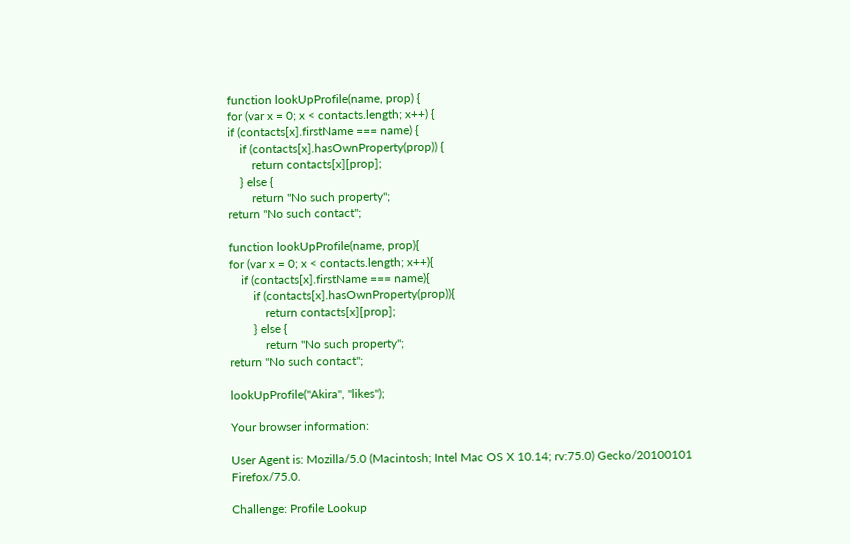function lookUpProfile(name, prop) {
for (var x = 0; x < contacts.length; x++) {
if (contacts[x].firstName === name) {
    if (contacts[x].hasOwnProperty(prop)) {
        return contacts[x][prop];
    } else {
        return "No such property";
return "No such contact";

function lookUpProfile(name, prop){
for (var x = 0; x < contacts.length; x++){
    if (contacts[x].firstName === name){
        if (contacts[x].hasOwnProperty(prop)){
            return contacts[x][prop];
        } else {
            return "No such property";
return "No such contact";

lookUpProfile("Akira", "likes");

Your browser information:

User Agent is: Mozilla/5.0 (Macintosh; Intel Mac OS X 10.14; rv:75.0) Gecko/20100101 Firefox/75.0.

Challenge: Profile Lookup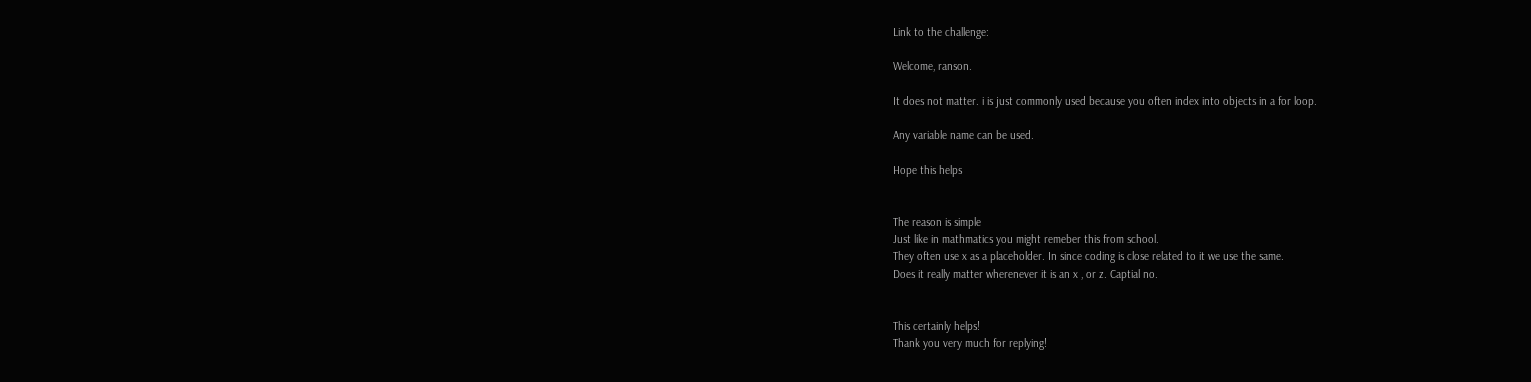Link to the challenge:

Welcome, ranson.

It does not matter. i is just commonly used because you often index into objects in a for loop.

Any variable name can be used.

Hope this helps


The reason is simple
Just like in mathmatics you might remeber this from school.
They often use x as a placeholder. In since coding is close related to it we use the same.
Does it really matter wherenever it is an x , or z. Captial no.


This certainly helps!
Thank you very much for replying!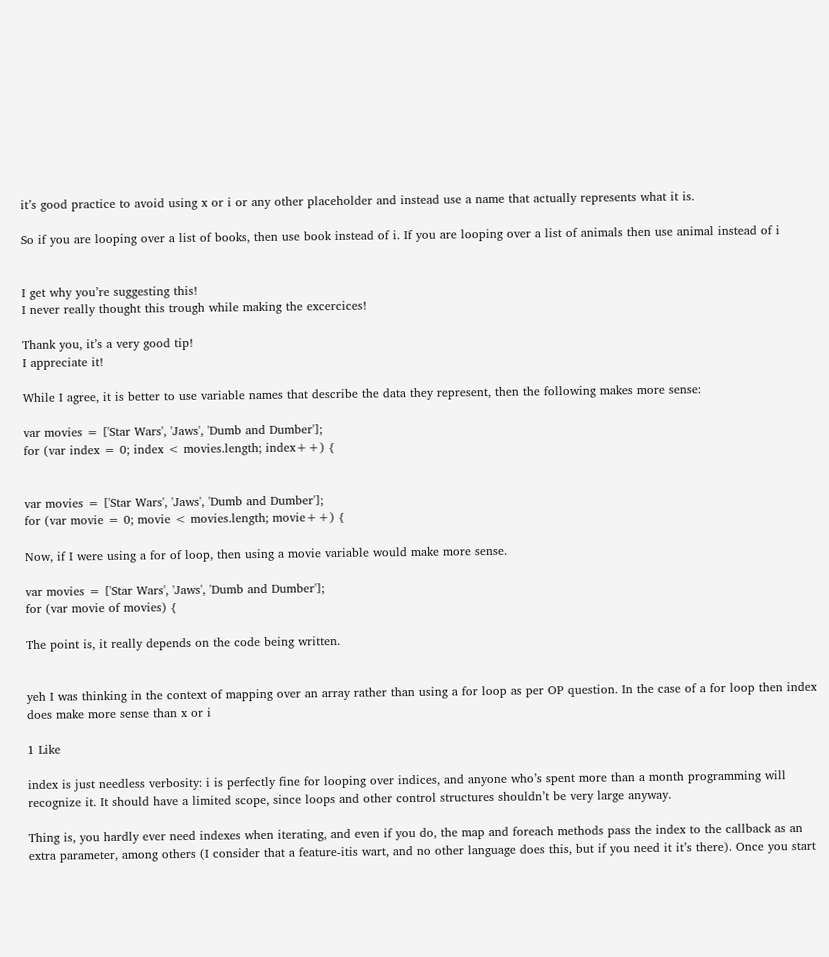it’s good practice to avoid using x or i or any other placeholder and instead use a name that actually represents what it is.

So if you are looping over a list of books, then use book instead of i. If you are looping over a list of animals then use animal instead of i


I get why you’re suggesting this!
I never really thought this trough while making the excercices!

Thank you, it’s a very good tip!
I appreciate it!

While I agree, it is better to use variable names that describe the data they represent, then the following makes more sense:

var movies = ['Star Wars', 'Jaws', 'Dumb and Dumber'];
for (var index = 0; index < movies.length; index++) {


var movies = ['Star Wars', 'Jaws', 'Dumb and Dumber'];
for (var movie = 0; movie < movies.length; movie++) {

Now, if I were using a for of loop, then using a movie variable would make more sense.

var movies = ['Star Wars', 'Jaws', 'Dumb and Dumber'];
for (var movie of movies) {

The point is, it really depends on the code being written.


yeh I was thinking in the context of mapping over an array rather than using a for loop as per OP question. In the case of a for loop then index does make more sense than x or i

1 Like

index is just needless verbosity: i is perfectly fine for looping over indices, and anyone who’s spent more than a month programming will recognize it. It should have a limited scope, since loops and other control structures shouldn’t be very large anyway.

Thing is, you hardly ever need indexes when iterating, and even if you do, the map and foreach methods pass the index to the callback as an extra parameter, among others (I consider that a feature-itis wart, and no other language does this, but if you need it it’s there). Once you start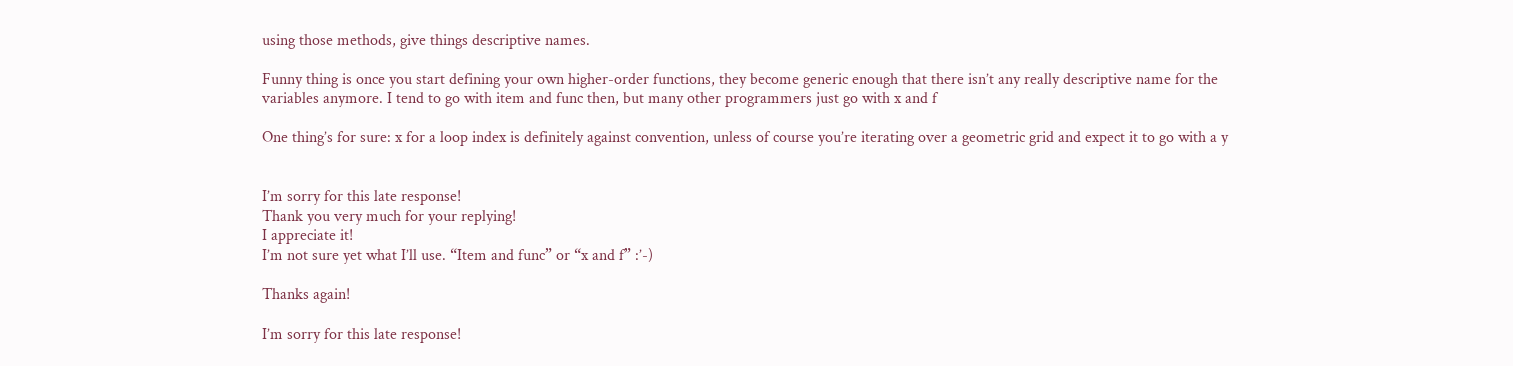using those methods, give things descriptive names.

Funny thing is once you start defining your own higher-order functions, they become generic enough that there isn’t any really descriptive name for the variables anymore. I tend to go with item and func then, but many other programmers just go with x and f

One thing’s for sure: x for a loop index is definitely against convention, unless of course you’re iterating over a geometric grid and expect it to go with a y


I’m sorry for this late response!
Thank you very much for your replying!
I appreciate it!
I’m not sure yet what I’ll use. “Item and func” or “x and f” :’-)

Thanks again!

I’m sorry for this late response!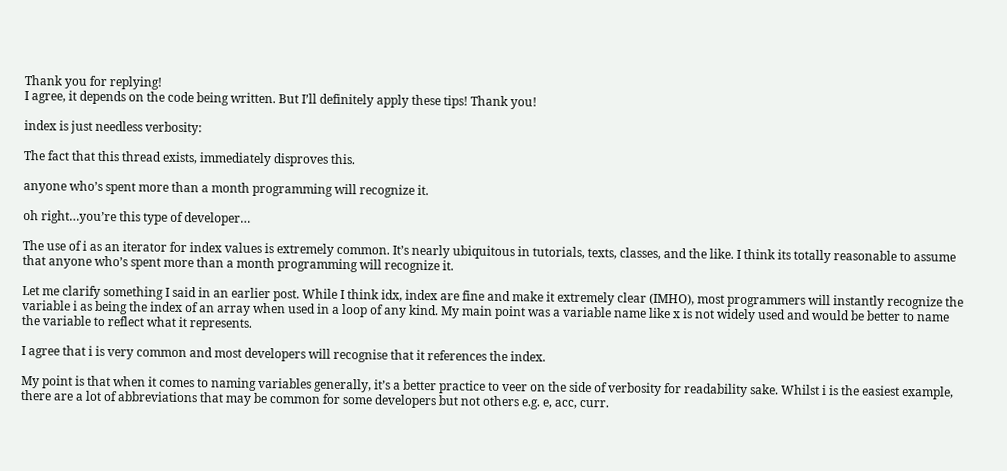Thank you for replying!
I agree, it depends on the code being written. But I’ll definitely apply these tips! Thank you!

index is just needless verbosity:

The fact that this thread exists, immediately disproves this.

anyone who’s spent more than a month programming will recognize it.

oh right…you’re this type of developer…

The use of i as an iterator for index values is extremely common. It’s nearly ubiquitous in tutorials, texts, classes, and the like. I think its totally reasonable to assume that anyone who’s spent more than a month programming will recognize it.

Let me clarify something I said in an earlier post. While I think idx, index are fine and make it extremely clear (IMHO), most programmers will instantly recognize the variable i as being the index of an array when used in a loop of any kind. My main point was a variable name like x is not widely used and would be better to name the variable to reflect what it represents.

I agree that i is very common and most developers will recognise that it references the index.

My point is that when it comes to naming variables generally, it’s a better practice to veer on the side of verbosity for readability sake. Whilst i is the easiest example, there are a lot of abbreviations that may be common for some developers but not others e.g. e, acc, curr.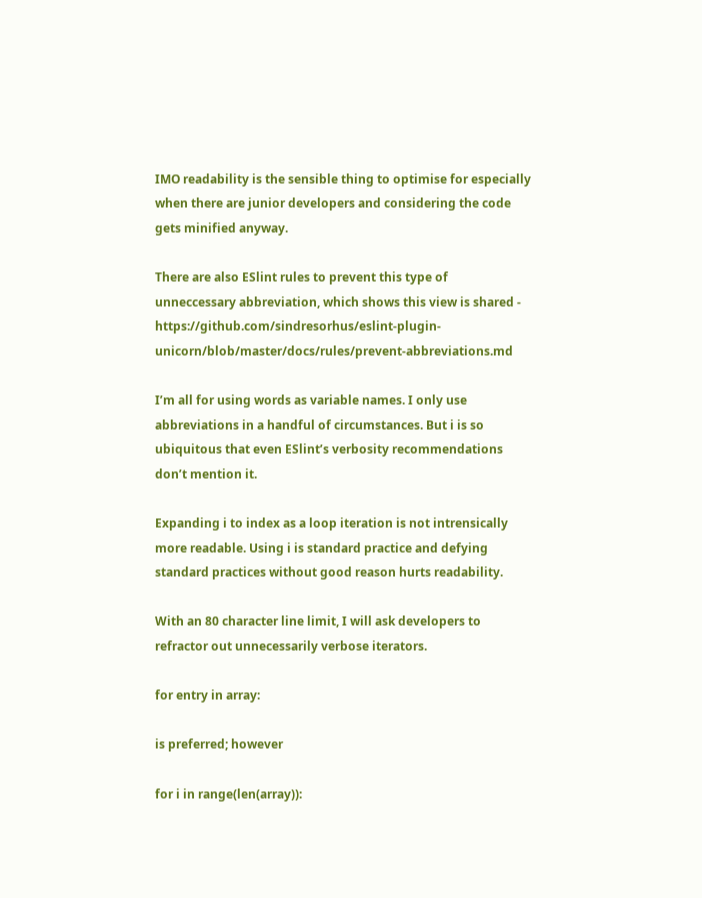IMO readability is the sensible thing to optimise for especially when there are junior developers and considering the code gets minified anyway.

There are also ESlint rules to prevent this type of unneccessary abbreviation, which shows this view is shared - https://github.com/sindresorhus/eslint-plugin-unicorn/blob/master/docs/rules/prevent-abbreviations.md

I’m all for using words as variable names. I only use abbreviations in a handful of circumstances. But i is so ubiquitous that even ESlint’s verbosity recommendations don’t mention it.

Expanding i to index as a loop iteration is not intrensically more readable. Using i is standard practice and defying standard practices without good reason hurts readability.

With an 80 character line limit, I will ask developers to refractor out unnecessarily verbose iterators.

for entry in array:

is preferred; however

for i in range(len(array)):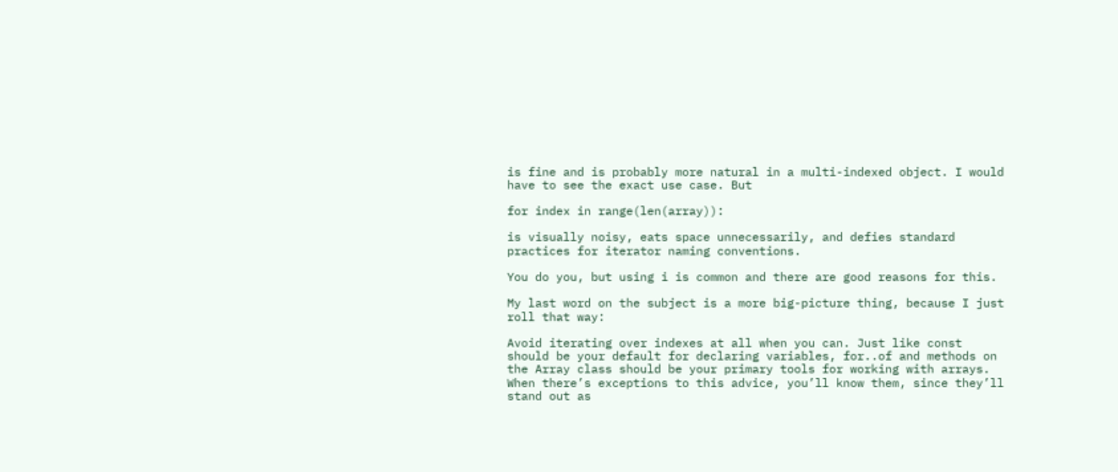is fine and is probably more natural in a multi-indexed object. I would have to see the exact use case. But

for index in range(len(array)):

is visually noisy, eats space unnecessarily, and defies standard practices for iterator naming conventions.

You do you, but using i is common and there are good reasons for this.

My last word on the subject is a more big-picture thing, because I just roll that way:

Avoid iterating over indexes at all when you can. Just like const should be your default for declaring variables, for..of and methods on the Array class should be your primary tools for working with arrays. When there’s exceptions to this advice, you’ll know them, since they’ll stand out as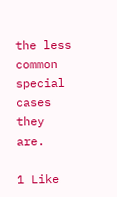the less common special cases they are.

1 Like